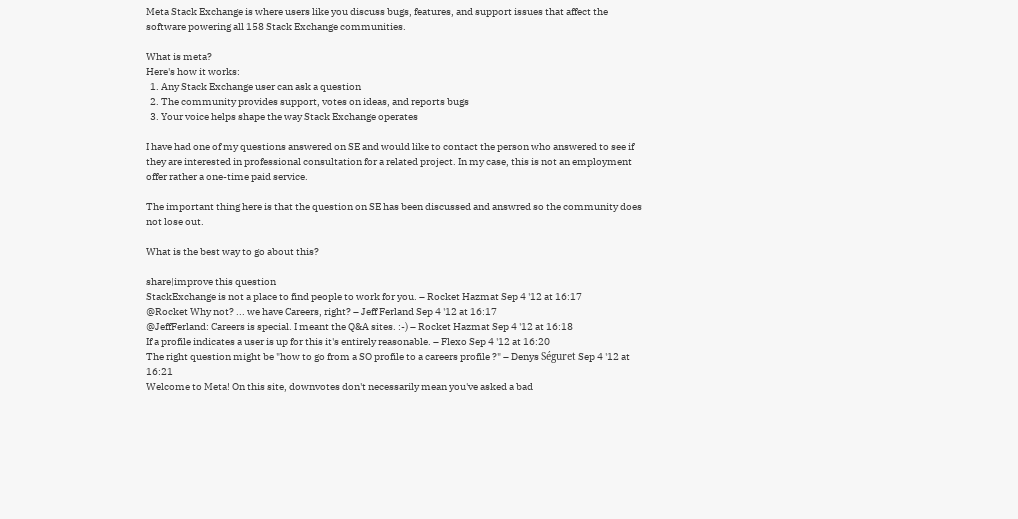Meta Stack Exchange is where users like you discuss bugs, features, and support issues that affect the software powering all 158 Stack Exchange communities.

What is meta?
Here's how it works:
  1. Any Stack Exchange user can ask a question
  2. The community provides support, votes on ideas, and reports bugs
  3. Your voice helps shape the way Stack Exchange operates

I have had one of my questions answered on SE and would like to contact the person who answered to see if they are interested in professional consultation for a related project. In my case, this is not an employment offer rather a one-time paid service.

The important thing here is that the question on SE has been discussed and answred so the community does not lose out.

What is the best way to go about this?

share|improve this question
StackExchange is not a place to find people to work for you. – Rocket Hazmat Sep 4 '12 at 16:17
@Rocket Why not? ... we have Careers, right? – Jeff Ferland Sep 4 '12 at 16:17
@JeffFerland: Careers is special. I meant the Q&A sites. :-) – Rocket Hazmat Sep 4 '12 at 16:18
If a profile indicates a user is up for this it's entirely reasonable. – Flexo Sep 4 '12 at 16:20
The right question might be "how to go from a SO profile to a careers profile ?" – Denys Séguret Sep 4 '12 at 16:21
Welcome to Meta! On this site, downvotes don't necessarily mean you've asked a bad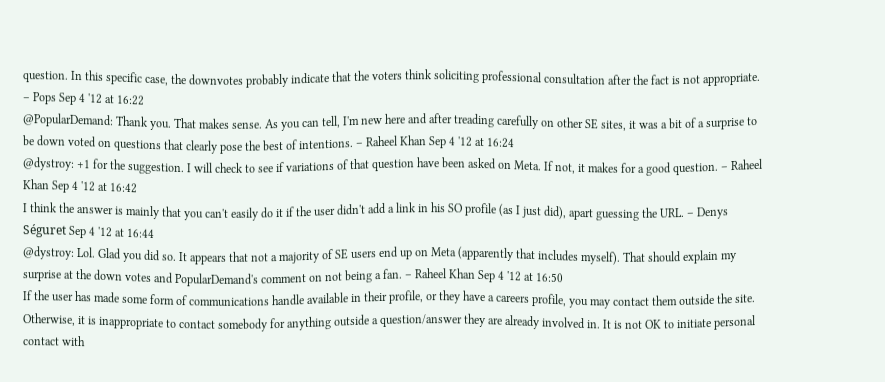question. In this specific case, the downvotes probably indicate that the voters think soliciting professional consultation after the fact is not appropriate. – Pops Sep 4 '12 at 16:22
@PopularDemand: Thank you. That makes sense. As you can tell, I'm new here and after treading carefully on other SE sites, it was a bit of a surprise to be down voted on questions that clearly pose the best of intentions. – Raheel Khan Sep 4 '12 at 16:24
@dystroy: +1 for the suggestion. I will check to see if variations of that question have been asked on Meta. If not, it makes for a good question. – Raheel Khan Sep 4 '12 at 16:42
I think the answer is mainly that you can't easily do it if the user didn't add a link in his SO profile (as I just did), apart guessing the URL. – Denys Séguret Sep 4 '12 at 16:44
@dystroy: Lol. Glad you did so. It appears that not a majority of SE users end up on Meta (apparently that includes myself). That should explain my surprise at the down votes and PopularDemand's comment on not being a fan. – Raheel Khan Sep 4 '12 at 16:50
If the user has made some form of communications handle available in their profile, or they have a careers profile, you may contact them outside the site. Otherwise, it is inappropriate to contact somebody for anything outside a question/answer they are already involved in. It is not OK to initiate personal contact with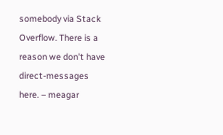somebody via Stack Overflow. There is a reason we don't have direct-messages here. – meagar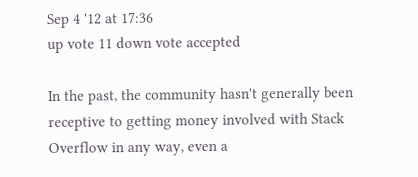Sep 4 '12 at 17:36
up vote 11 down vote accepted

In the past, the community hasn't generally been receptive to getting money involved with Stack Overflow in any way, even a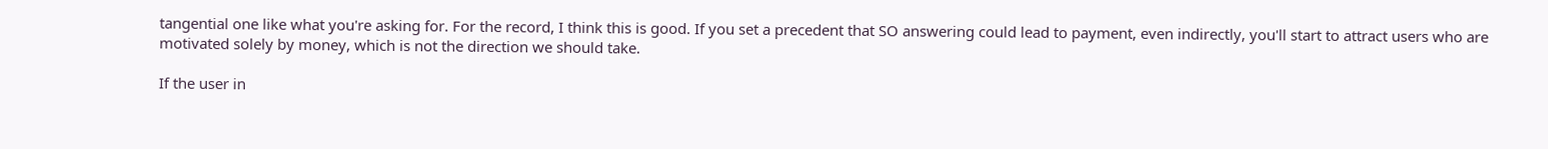tangential one like what you're asking for. For the record, I think this is good. If you set a precedent that SO answering could lead to payment, even indirectly, you'll start to attract users who are motivated solely by money, which is not the direction we should take.

If the user in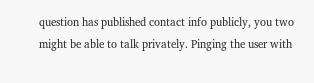question has published contact info publicly, you two might be able to talk privately. Pinging the user with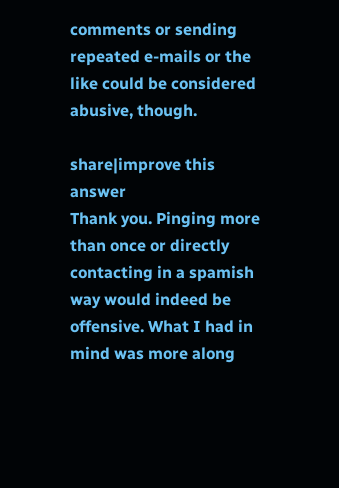comments or sending repeated e-mails or the like could be considered abusive, though.

share|improve this answer
Thank you. Pinging more than once or directly contacting in a spamish way would indeed be offensive. What I had in mind was more along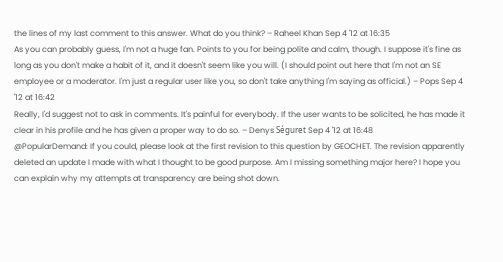the lines of my last comment to this answer. What do you think? – Raheel Khan Sep 4 '12 at 16:35
As you can probably guess, I'm not a huge fan. Points to you for being polite and calm, though. I suppose it's fine as long as you don't make a habit of it, and it doesn't seem like you will. (I should point out here that I'm not an SE employee or a moderator. I'm just a regular user like you, so don't take anything I'm saying as official.) – Pops Sep 4 '12 at 16:42
Really, I'd suggest not to ask in comments. It's painful for everybody. If the user wants to be solicited, he has made it clear in his profile and he has given a proper way to do so. – Denys Séguret Sep 4 '12 at 16:48
@PopularDemand: If you could, please look at the first revision to this question by GEOCHET. The revision apparently deleted an update I made with what I thought to be good purpose. Am I missing something major here? I hope you can explain why my attempts at transparency are being shot down.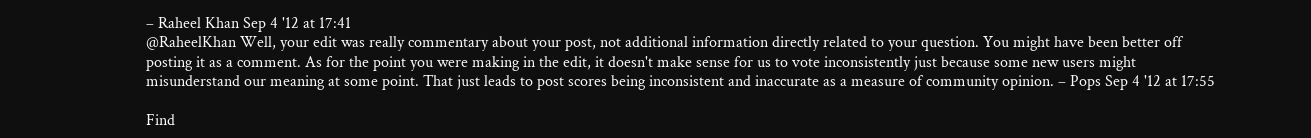– Raheel Khan Sep 4 '12 at 17:41
@RaheelKhan Well, your edit was really commentary about your post, not additional information directly related to your question. You might have been better off posting it as a comment. As for the point you were making in the edit, it doesn't make sense for us to vote inconsistently just because some new users might misunderstand our meaning at some point. That just leads to post scores being inconsistent and inaccurate as a measure of community opinion. – Pops Sep 4 '12 at 17:55

Find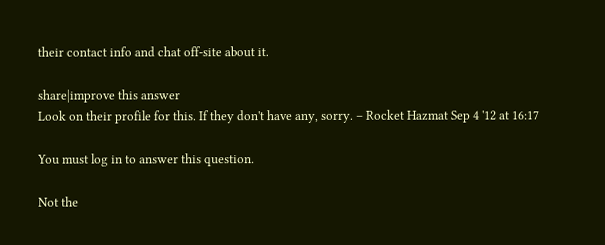their contact info and chat off-site about it.

share|improve this answer
Look on their profile for this. If they don't have any, sorry. – Rocket Hazmat Sep 4 '12 at 16:17

You must log in to answer this question.

Not the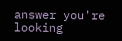answer you're looking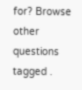for? Browse other questions tagged .